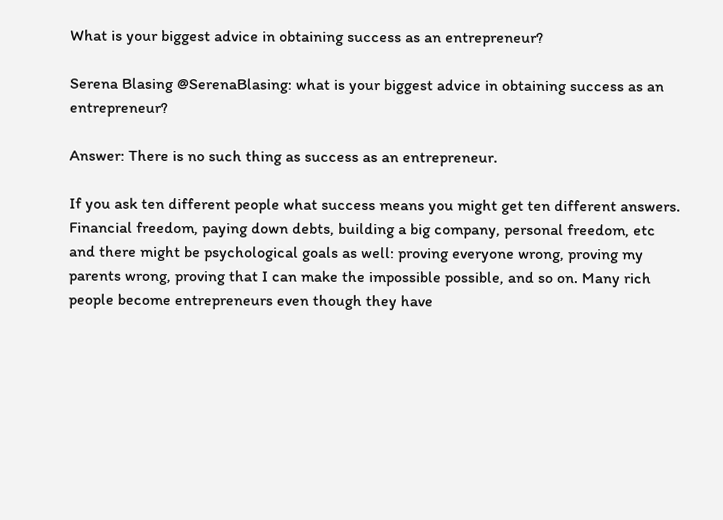What is your biggest advice in obtaining success as an entrepreneur?

Serena Blasing @SerenaBlasing: what is your biggest advice in obtaining success as an entrepreneur?

Answer: There is no such thing as success as an entrepreneur.

If you ask ten different people what success means you might get ten different answers. Financial freedom, paying down debts, building a big company, personal freedom, etc and there might be psychological goals as well: proving everyone wrong, proving my parents wrong, proving that I can make the impossible possible, and so on. Many rich people become entrepreneurs even though they have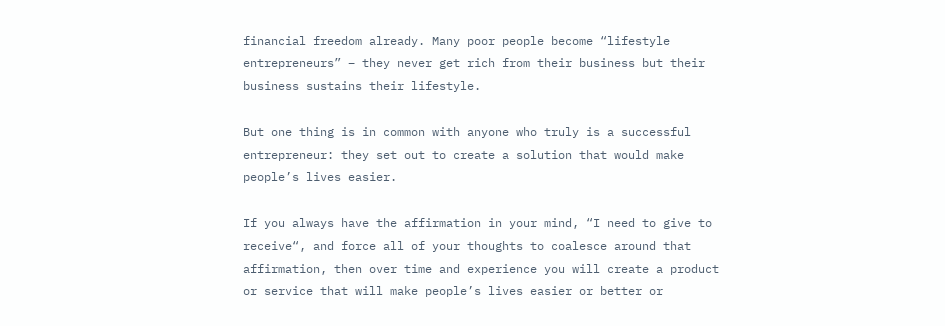financial freedom already. Many poor people become “lifestyle entrepreneurs” – they never get rich from their business but their business sustains their lifestyle.

But one thing is in common with anyone who truly is a successful entrepreneur: they set out to create a solution that would make people’s lives easier.

If you always have the affirmation in your mind, “I need to give to receive“, and force all of your thoughts to coalesce around that affirmation, then over time and experience you will create a product or service that will make people’s lives easier or better or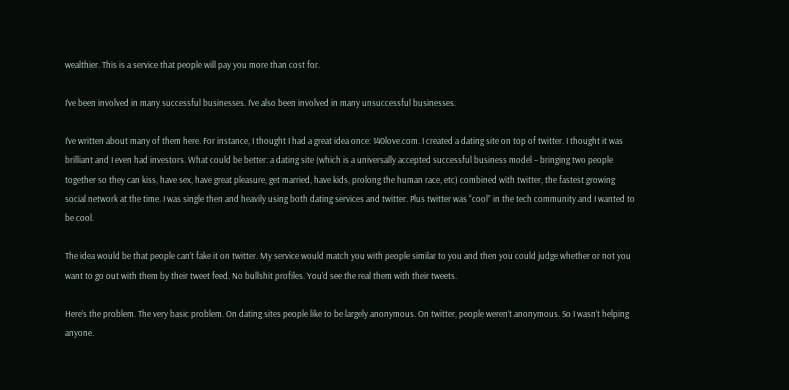wealthier. This is a service that people will pay you more than cost for.

I’ve been involved in many successful businesses. I’ve also been involved in many unsuccessful businesses.

I’ve written about many of them here. For instance, I thought I had a great idea once: 140love.com. I created a dating site on top of twitter. I thought it was brilliant and I even had investors. What could be better: a dating site (which is a universally accepted successful business model – bringing two people together so they can kiss, have sex, have great pleasure, get married, have kids, prolong the human race, etc) combined with twitter, the fastest growing social network at the time. I was single then and heavily using both dating services and twitter. Plus twitter was “cool” in the tech community and I wanted to be cool.

The idea would be that people can’t fake it on twitter. My service would match you with people similar to you and then you could judge whether or not you want to go out with them by their tweet feed. No bullshit profiles. You’d see the real them with their tweets.

Here’s the problem. The very basic problem. On dating sites people like to be largely anonymous. On twitter, people weren’t anonymous. So I wasn’t helping anyone.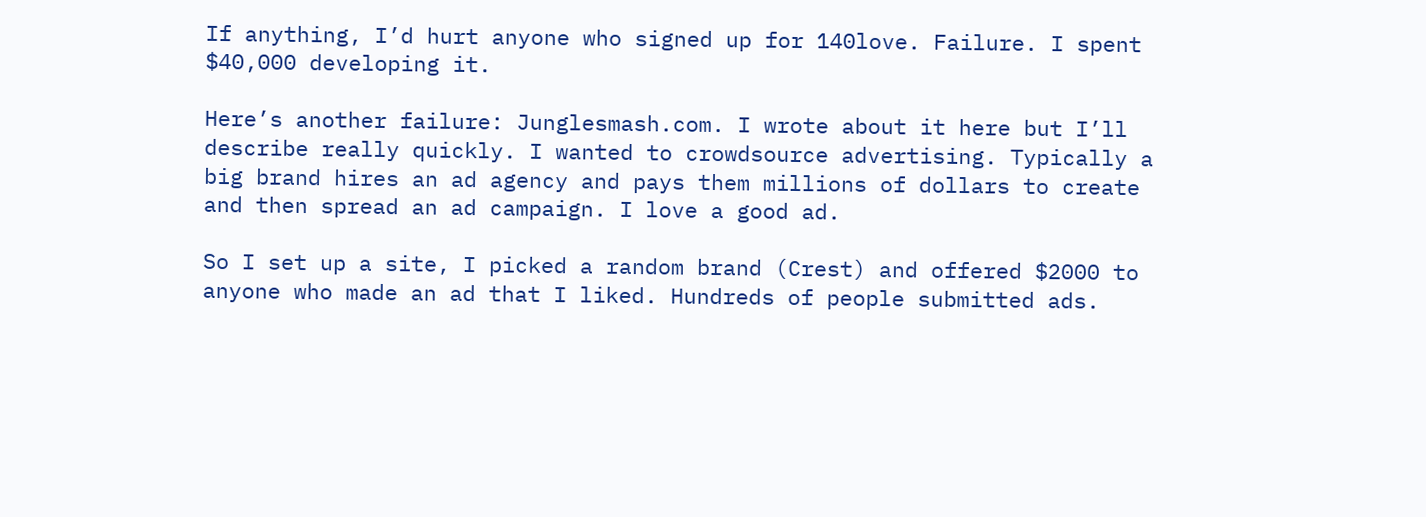If anything, I’d hurt anyone who signed up for 140love. Failure. I spent $40,000 developing it.

Here’s another failure: Junglesmash.com. I wrote about it here but I’ll describe really quickly. I wanted to crowdsource advertising. Typically a big brand hires an ad agency and pays them millions of dollars to create and then spread an ad campaign. I love a good ad.

So I set up a site, I picked a random brand (Crest) and offered $2000 to anyone who made an ad that I liked. Hundreds of people submitted ads.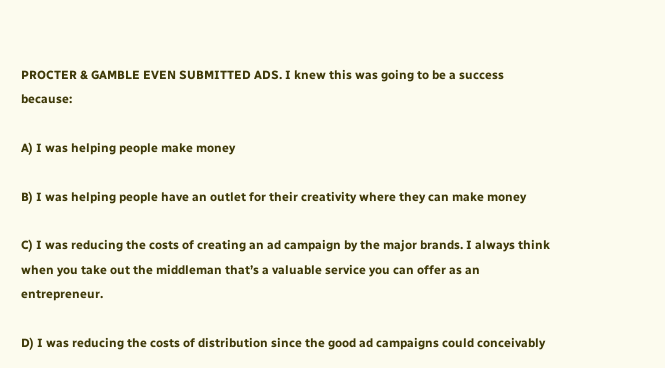PROCTER & GAMBLE EVEN SUBMITTED ADS. I knew this was going to be a success because:

A) I was helping people make money

B) I was helping people have an outlet for their creativity where they can make money

C) I was reducing the costs of creating an ad campaign by the major brands. I always think when you take out the middleman that’s a valuable service you can offer as an entrepreneur.

D) I was reducing the costs of distribution since the good ad campaigns could conceivably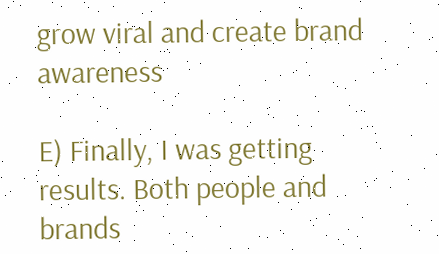grow viral and create brand awareness

E) Finally, I was getting results. Both people and brands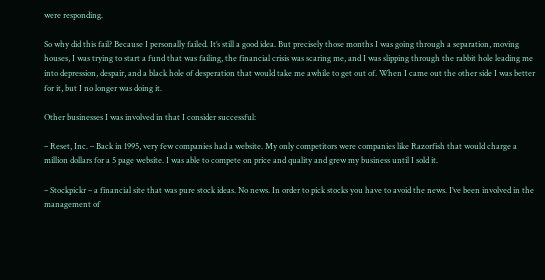were responding.

So why did this fail? Because I personally failed. It’s still a good idea. But precisely those months I was going through a separation, moving houses, I was trying to start a fund that was failing, the financial crisis was scaring me, and I was slipping through the rabbit hole leading me into depression, despair, and a black hole of desperation that would take me awhile to get out of. When I came out the other side I was better for it, but I no longer was doing it.

Other businesses I was involved in that I consider successful:

– Reset, Inc. – Back in 1995, very few companies had a website. My only competitors were companies like Razorfish that would charge a million dollars for a 5 page website. I was able to compete on price and quality and grew my business until I sold it.

– Stockpickr – a financial site that was pure stock ideas. No news. In order to pick stocks you have to avoid the news. I’ve been involved in the management of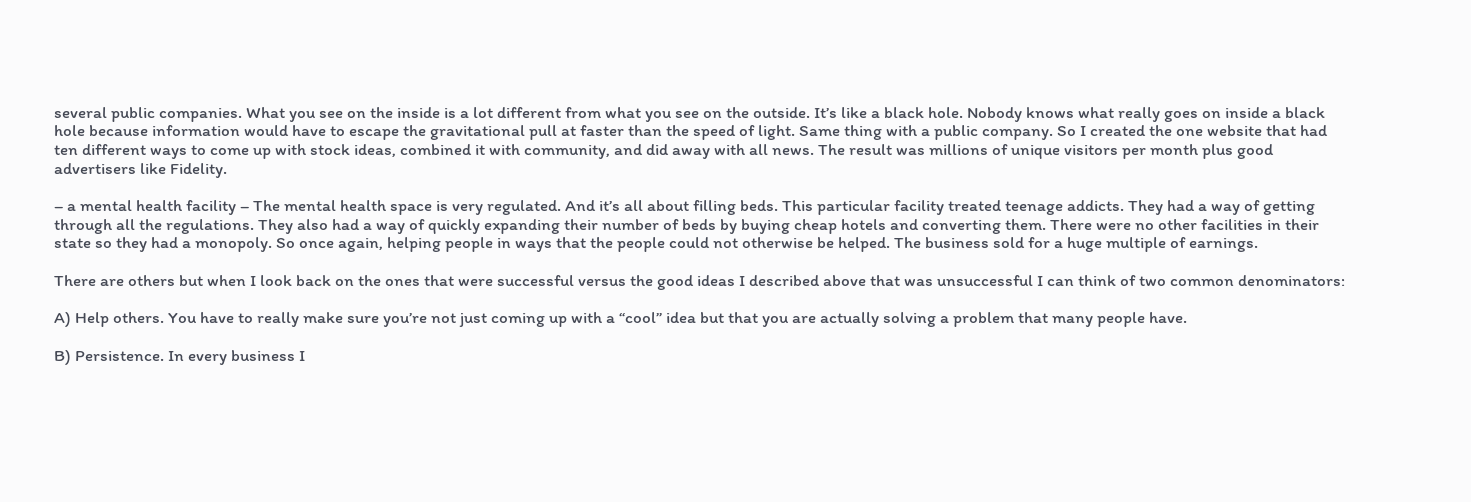several public companies. What you see on the inside is a lot different from what you see on the outside. It’s like a black hole. Nobody knows what really goes on inside a black hole because information would have to escape the gravitational pull at faster than the speed of light. Same thing with a public company. So I created the one website that had ten different ways to come up with stock ideas, combined it with community, and did away with all news. The result was millions of unique visitors per month plus good advertisers like Fidelity.

– a mental health facility – The mental health space is very regulated. And it’s all about filling beds. This particular facility treated teenage addicts. They had a way of getting through all the regulations. They also had a way of quickly expanding their number of beds by buying cheap hotels and converting them. There were no other facilities in their state so they had a monopoly. So once again, helping people in ways that the people could not otherwise be helped. The business sold for a huge multiple of earnings.

There are others but when I look back on the ones that were successful versus the good ideas I described above that was unsuccessful I can think of two common denominators:

A) Help others. You have to really make sure you’re not just coming up with a “cool” idea but that you are actually solving a problem that many people have.

B) Persistence. In every business I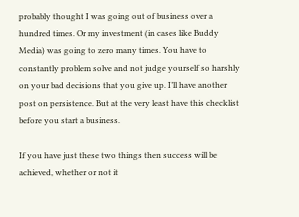probably thought I was going out of business over a hundred times. Or my investment (in cases like Buddy Media) was going to zero many times. You have to constantly problem solve and not judge yourself so harshly on your bad decisions that you give up. I’ll have another post on persistence. But at the very least have this checklist before you start a business.

If you have just these two things then success will be achieved, whether or not it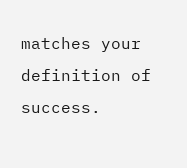matches your definition of success.